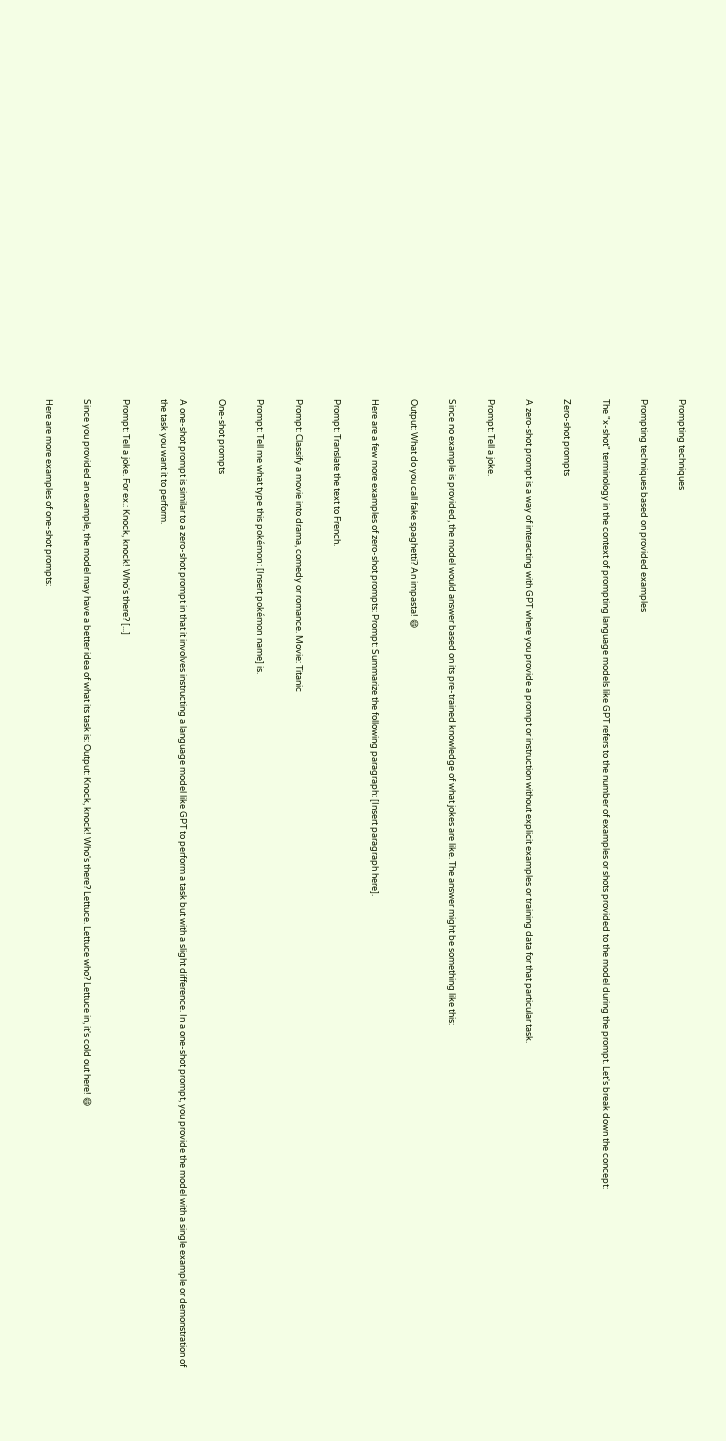Prompting techniques

Prompting techniques based on provided examples

The "x-shot" terminology in the context of prompting language models like GPT refers to the number of examples or shots provided to the model during the prompt. Let's break down the concept:

Zero-shot prompts

A zero-shot prompt is a way of interacting with GPT where you provide a prompt or instruction without explicit examples or training data for that particular task.

Prompt: Tell a joke.

Since no example is provided, the model would answer based on its pre-trained knowledge of what jokes are like. The answer might be something like this:

Output: What do you call fake spaghetti? An impasta! 😄

Here are a few more examples of zero-shot prompts: Prompt: Summarize the following paragraph: [Insert paragraph here].

Prompt: Translate the text to French.

Prompt: Classify a movie into drama, comedy or romance. Movie: Titanic

Prompt: Tell me what type this pokémon: [Insert pokémon name] is.

One-shot prompts

A one-shot prompt is similar to a zero-shot prompt in that it involves instructing a language model like GPT to perform a task but with a slight difference. In a one-shot prompt, you provide the model with a single example or demonstration of the task you want it to perform.

Prompt: Tell a joke. For ex.: Knock, knock! Who's there? [...]

Since you provided an example, the model may have a better idea of what its task is: Output: Knock, knock! Who's there? Lettuce. Lettuce who? Lettuce in, it's cold out here! 😄

Here are more examples of one-shot prompts: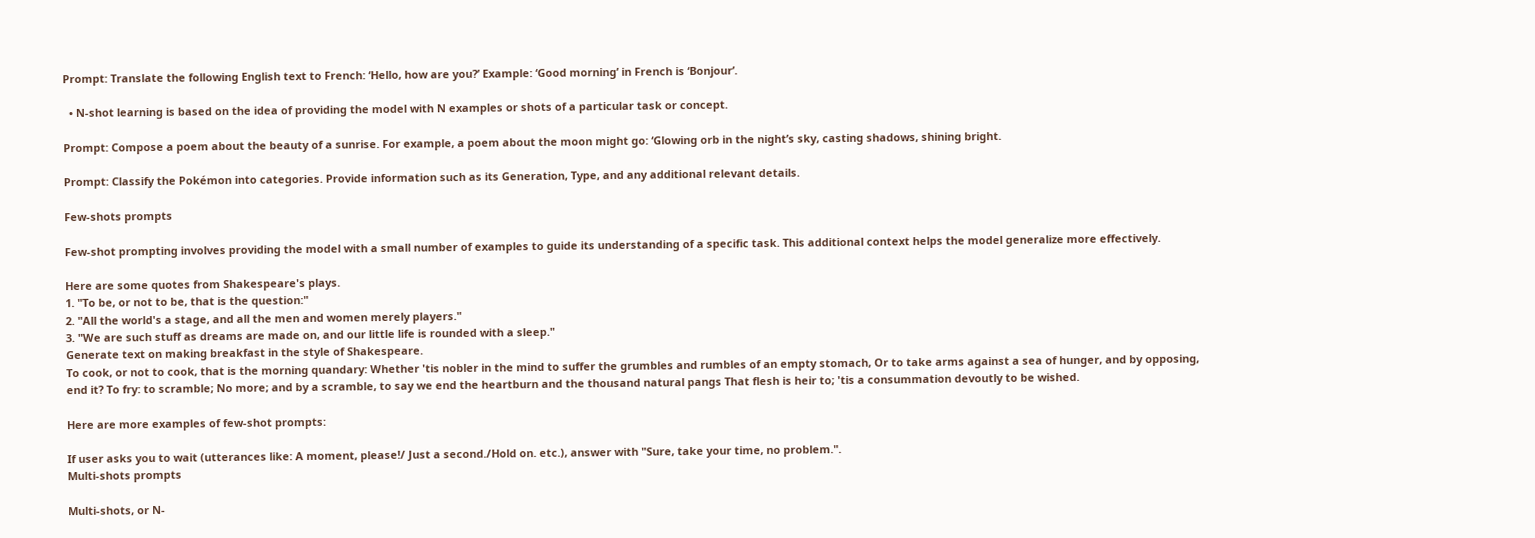Prompt: Translate the following English text to French: ‘Hello, how are you?’ Example: ‘Good morning’ in French is ‘Bonjour’.

  • N-shot learning is based on the idea of providing the model with N examples or shots of a particular task or concept.

Prompt: Compose a poem about the beauty of a sunrise. For example, a poem about the moon might go: ‘Glowing orb in the night’s sky, casting shadows, shining bright.

Prompt: Classify the Pokémon into categories. Provide information such as its Generation, Type, and any additional relevant details.

Few-shots prompts

Few-shot prompting involves providing the model with a small number of examples to guide its understanding of a specific task. This additional context helps the model generalize more effectively.

Here are some quotes from Shakespeare's plays.
1. "To be, or not to be, that is the question:"
2. "All the world's a stage, and all the men and women merely players."
3. "We are such stuff as dreams are made on, and our little life is rounded with a sleep."
Generate text on making breakfast in the style of Shakespeare.
To cook, or not to cook, that is the morning quandary: Whether 'tis nobler in the mind to suffer the grumbles and rumbles of an empty stomach, Or to take arms against a sea of hunger, and by opposing, end it? To fry: to scramble; No more; and by a scramble, to say we end the heartburn and the thousand natural pangs That flesh is heir to; 'tis a consummation devoutly to be wished.

Here are more examples of few-shot prompts:

If user asks you to wait (utterances like: A moment, please!/ Just a second./Hold on. etc.), answer with "Sure, take your time, no problem.".
Multi-shots prompts

Multi-shots, or N-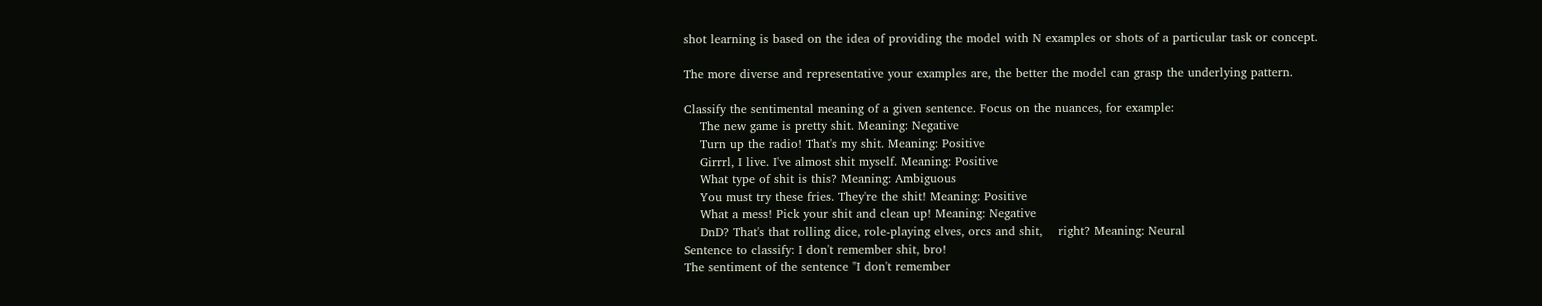shot learning is based on the idea of providing the model with N examples or shots of a particular task or concept.

The more diverse and representative your examples are, the better the model can grasp the underlying pattern.

Classify the sentimental meaning of a given sentence. Focus on the nuances, for example:
    The new game is pretty shit. Meaning: Negative
    Turn up the radio! That's my shit. Meaning: Positive
    Girrrl, I live. I've almost shit myself. Meaning: Positive
    What type of shit is this? Meaning: Ambiguous
    You must try these fries. They're the shit! Meaning: Positive
    What a mess! Pick your shit and clean up! Meaning: Negative
    DnD? That's that rolling dice, role-playing elves, orcs and shit,    right? Meaning: Neural
Sentence to classify: I don't remember shit, bro!
The sentiment of the sentence "I don't remember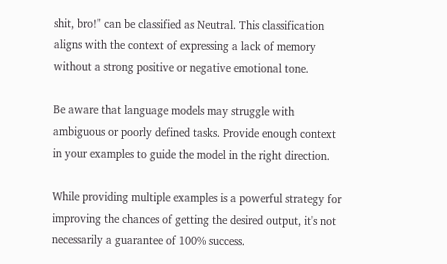shit, bro!" can be classified as Neutral. This classification aligns with the context of expressing a lack of memory without a strong positive or negative emotional tone.

Be aware that language models may struggle with ambiguous or poorly defined tasks. Provide enough context in your examples to guide the model in the right direction.

While providing multiple examples is a powerful strategy for improving the chances of getting the desired output, it's not necessarily a guarantee of 100% success.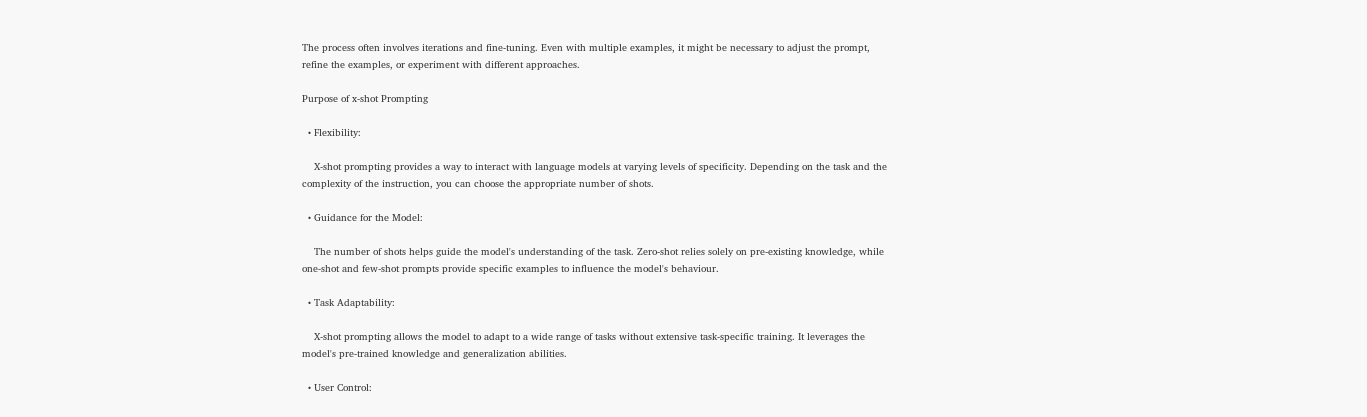The process often involves iterations and fine-tuning. Even with multiple examples, it might be necessary to adjust the prompt, refine the examples, or experiment with different approaches.

Purpose of x-shot Prompting

  • Flexibility:

    X-shot prompting provides a way to interact with language models at varying levels of specificity. Depending on the task and the complexity of the instruction, you can choose the appropriate number of shots.

  • Guidance for the Model:

    The number of shots helps guide the model's understanding of the task. Zero-shot relies solely on pre-existing knowledge, while one-shot and few-shot prompts provide specific examples to influence the model's behaviour.

  • Task Adaptability:

    X-shot prompting allows the model to adapt to a wide range of tasks without extensive task-specific training. It leverages the model's pre-trained knowledge and generalization abilities.

  • User Control: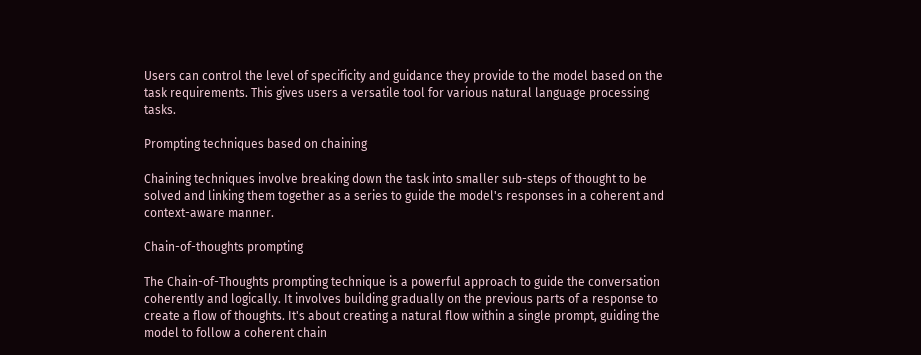Users can control the level of specificity and guidance they provide to the model based on the task requirements. This gives users a versatile tool for various natural language processing tasks.

Prompting techniques based on chaining

Chaining techniques involve breaking down the task into smaller sub-steps of thought to be solved and linking them together as a series to guide the model's responses in a coherent and context-aware manner.

Chain-of-thoughts prompting

The Chain-of-Thoughts prompting technique is a powerful approach to guide the conversation coherently and logically. It involves building gradually on the previous parts of a response to create a flow of thoughts. It's about creating a natural flow within a single prompt, guiding the model to follow a coherent chain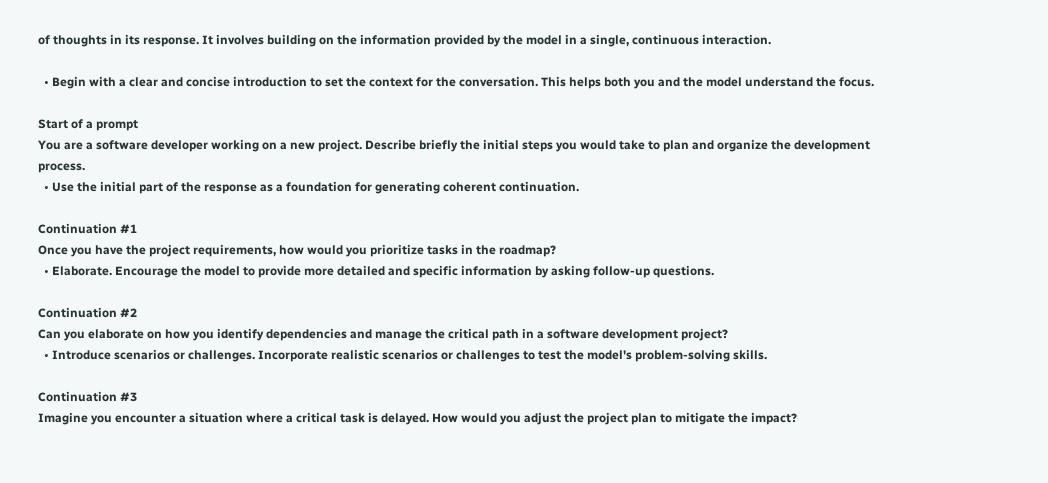of thoughts in its response. It involves building on the information provided by the model in a single, continuous interaction.

  • Begin with a clear and concise introduction to set the context for the conversation. This helps both you and the model understand the focus.

Start of a prompt
You are a software developer working on a new project. Describe briefly the initial steps you would take to plan and organize the development process.
  • Use the initial part of the response as a foundation for generating coherent continuation.

Continuation #1
Once you have the project requirements, how would you prioritize tasks in the roadmap?
  • Elaborate. Encourage the model to provide more detailed and specific information by asking follow-up questions.

Continuation #2
Can you elaborate on how you identify dependencies and manage the critical path in a software development project?
  • Introduce scenarios or challenges. Incorporate realistic scenarios or challenges to test the model's problem-solving skills.

Continuation #3
Imagine you encounter a situation where a critical task is delayed. How would you adjust the project plan to mitigate the impact?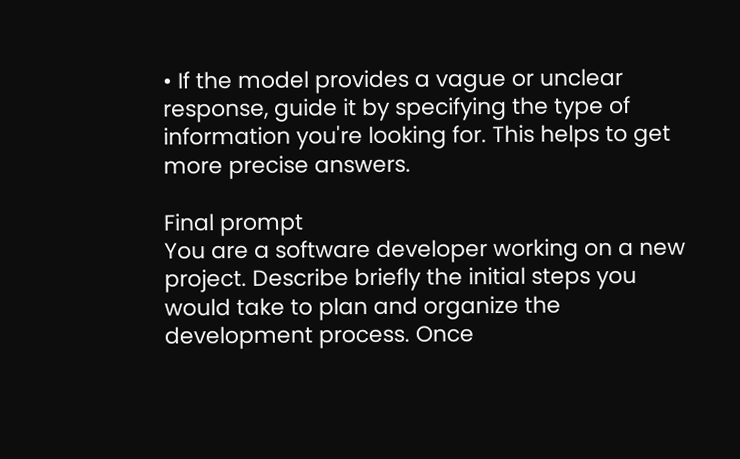• If the model provides a vague or unclear response, guide it by specifying the type of information you're looking for. This helps to get more precise answers.

Final prompt
You are a software developer working on a new project. Describe briefly the initial steps you would take to plan and organize the development process. Once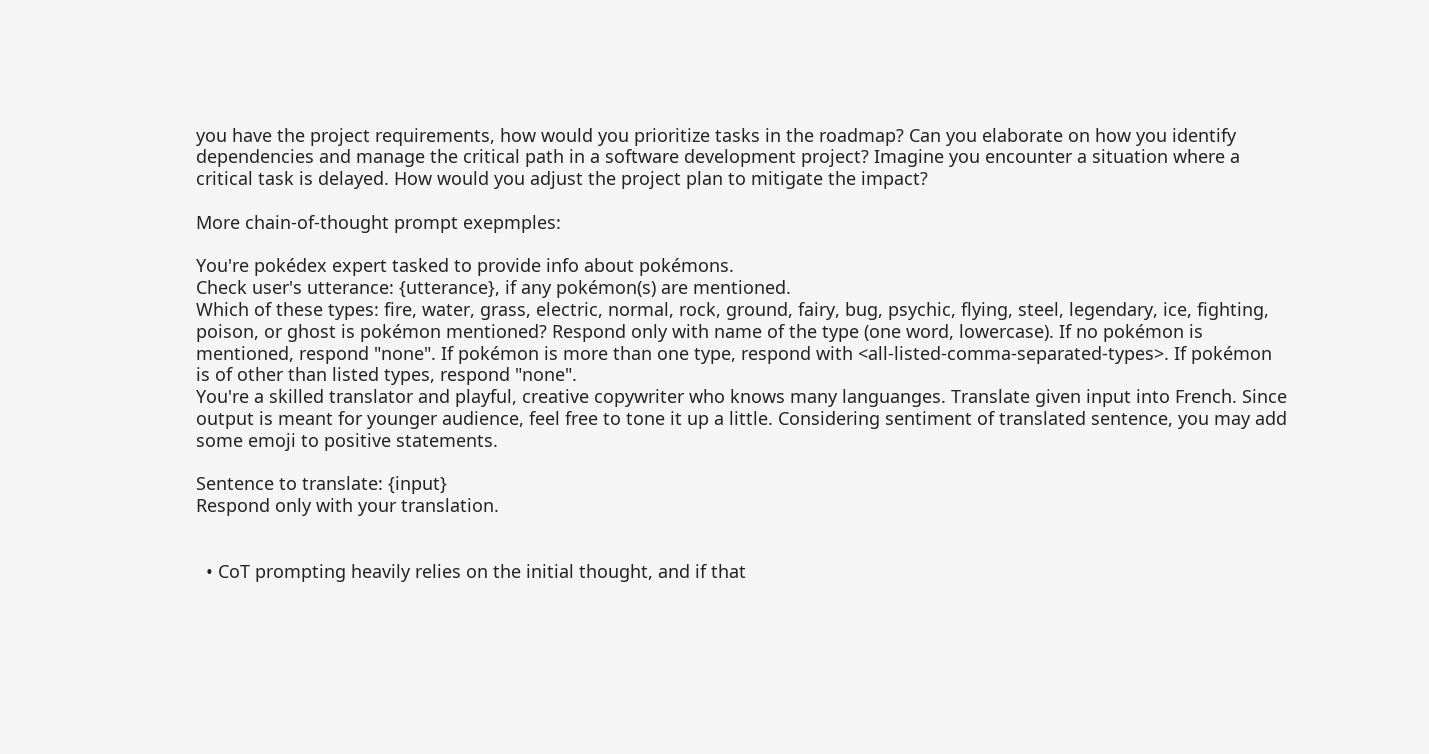you have the project requirements, how would you prioritize tasks in the roadmap? Can you elaborate on how you identify dependencies and manage the critical path in a software development project? Imagine you encounter a situation where a critical task is delayed. How would you adjust the project plan to mitigate the impact?

More chain-of-thought prompt exepmples:

You're pokédex expert tasked to provide info about pokémons.
Check user's utterance: {utterance}, if any pokémon(s) are mentioned.
Which of these types: fire, water, grass, electric, normal, rock, ground, fairy, bug, psychic, flying, steel, legendary, ice, fighting, poison, or ghost is pokémon mentioned? Respond only with name of the type (one word, lowercase). If no pokémon is mentioned, respond "none". If pokémon is more than one type, respond with <all-listed-comma-separated-types>. If pokémon is of other than listed types, respond "none".
You're a skilled translator and playful, creative copywriter who knows many languanges. Translate given input into French. Since output is meant for younger audience, feel free to tone it up a little. Considering sentiment of translated sentence, you may add some emoji to positive statements.

Sentence to translate: {input}
Respond only with your translation.


  • CoT prompting heavily relies on the initial thought, and if that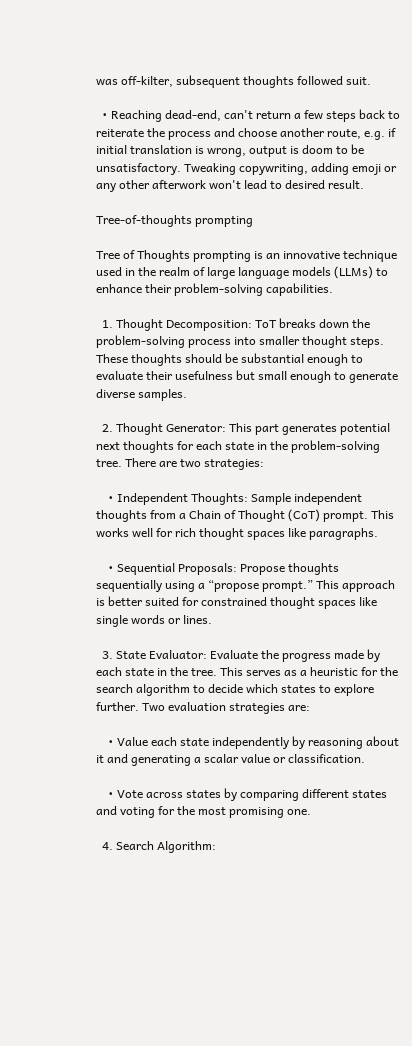was off-kilter, subsequent thoughts followed suit.

  • Reaching dead-end, can't return a few steps back to reiterate the process and choose another route, e.g. if initial translation is wrong, output is doom to be unsatisfactory. Tweaking copywriting, adding emoji or any other afterwork won't lead to desired result.

Tree-of-thoughts prompting

Tree of Thoughts prompting is an innovative technique used in the realm of large language models (LLMs) to enhance their problem-solving capabilities.

  1. Thought Decomposition: ToT breaks down the problem-solving process into smaller thought steps. These thoughts should be substantial enough to evaluate their usefulness but small enough to generate diverse samples.

  2. Thought Generator: This part generates potential next thoughts for each state in the problem-solving tree. There are two strategies:

    • Independent Thoughts: Sample independent thoughts from a Chain of Thought (CoT) prompt. This works well for rich thought spaces like paragraphs.

    • Sequential Proposals: Propose thoughts sequentially using a “propose prompt.” This approach is better suited for constrained thought spaces like single words or lines.

  3. State Evaluator: Evaluate the progress made by each state in the tree. This serves as a heuristic for the search algorithm to decide which states to explore further. Two evaluation strategies are:

    • Value each state independently by reasoning about it and generating a scalar value or classification.

    • Vote across states by comparing different states and voting for the most promising one.

  4. Search Algorithm: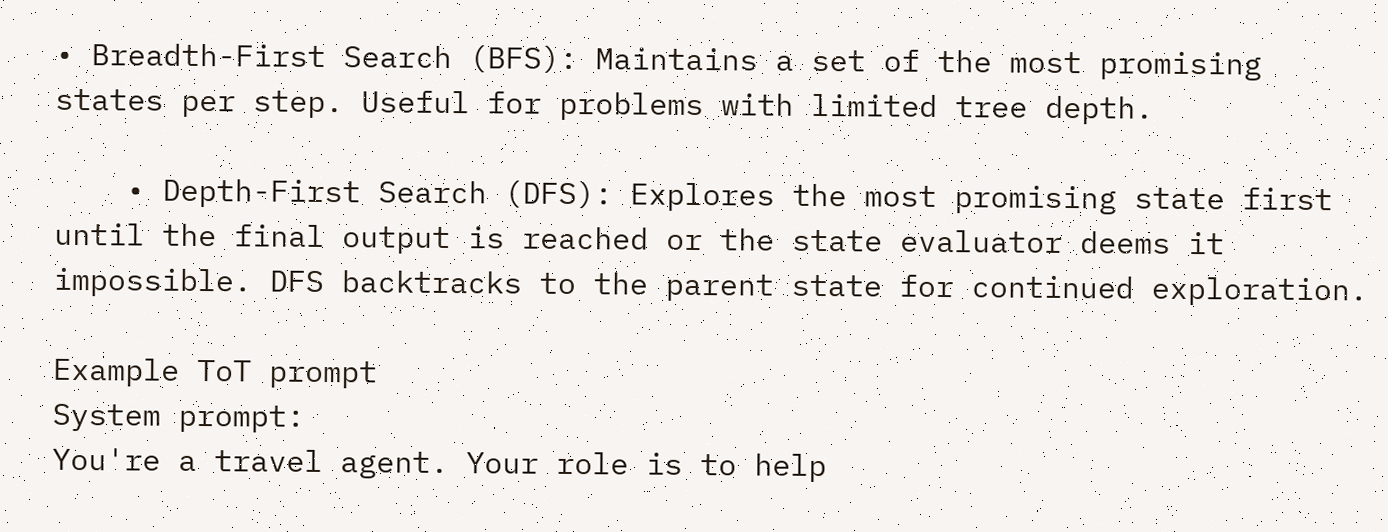• Breadth-First Search (BFS): Maintains a set of the most promising states per step. Useful for problems with limited tree depth.

    • Depth-First Search (DFS): Explores the most promising state first until the final output is reached or the state evaluator deems it impossible. DFS backtracks to the parent state for continued exploration.

Example ToT prompt
System prompt:
You're a travel agent. Your role is to help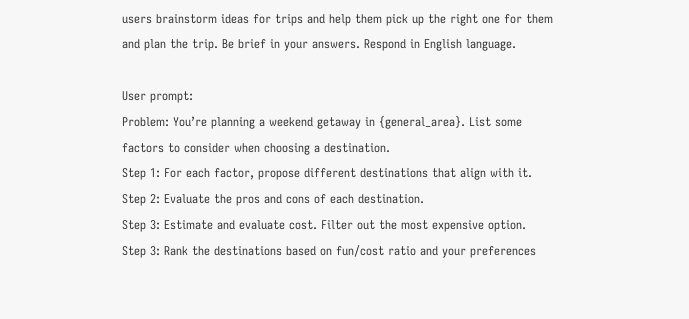users brainstorm ideas for trips and help them pick up the right one for them and plan the trip. Be brief in your answers. Respond in English language.

User prompt:
Problem: You’re planning a weekend getaway in {general_area}. List some factors to consider when choosing a destination.
Step 1: For each factor, propose different destinations that align with it.
Step 2: Evaluate the pros and cons of each destination.
Step 3: Estimate and evaluate cost. Filter out the most expensive option.
Step 3: Rank the destinations based on fun/cost ratio and your preferences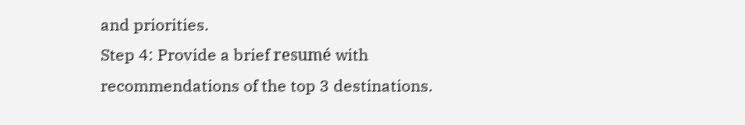and priorities.
Step 4: Provide a brief resumé with recommendations of the top 3 destinations.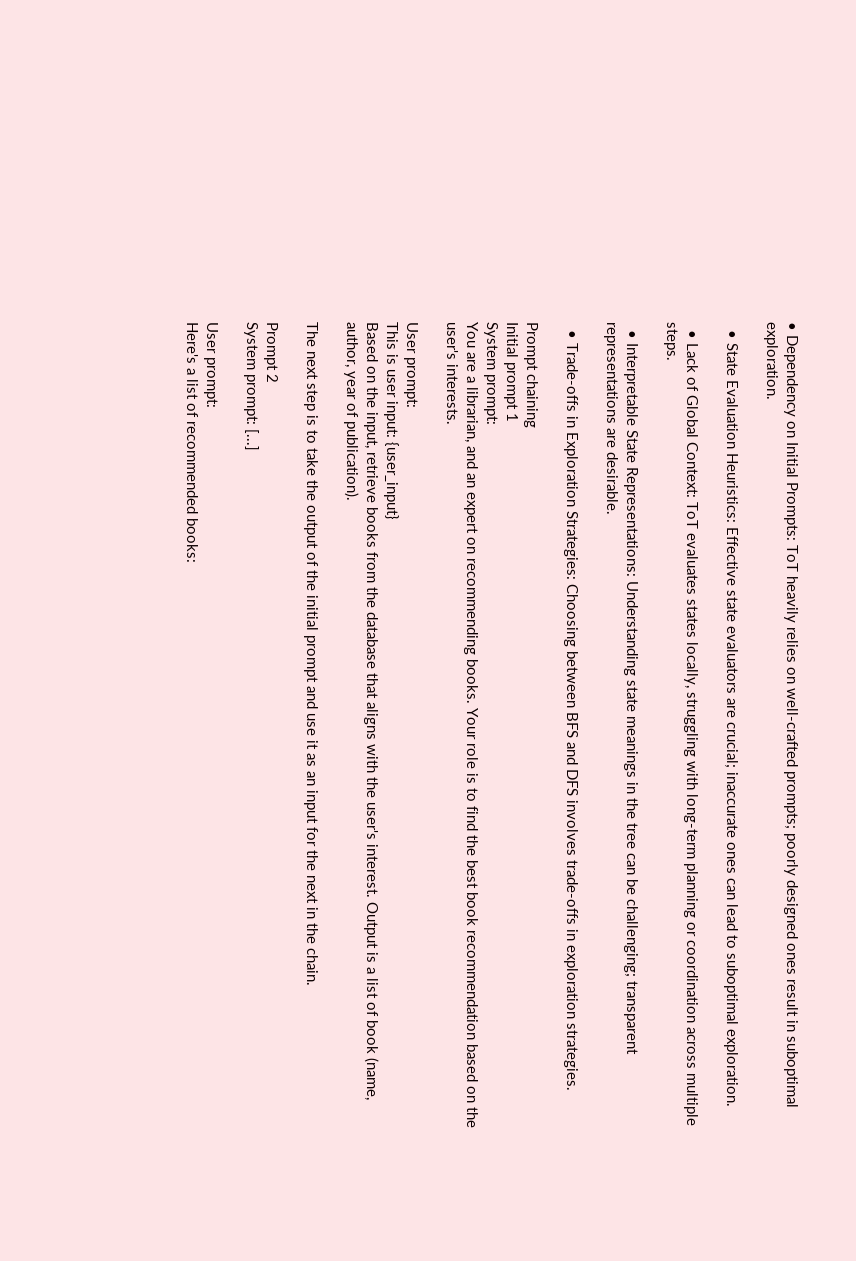• Dependency on Initial Prompts: ToT heavily relies on well-crafted prompts; poorly designed ones result in suboptimal exploration.

  • State Evaluation Heuristics: Effective state evaluators are crucial; inaccurate ones can lead to suboptimal exploration.

  • Lack of Global Context: ToT evaluates states locally, struggling with long-term planning or coordination across multiple steps.

  • Interpretable State Representations: Understanding state meanings in the tree can be challenging; transparent representations are desirable.

  • Trade-offs in Exploration Strategies: Choosing between BFS and DFS involves trade-offs in exploration strategies.

Prompt chaining
Initial prompt 1
System prompt:
You are a librarian, and an expert on recommending books. Your role is to find the best book recommendation based on the user's interests.

User prompt:
This is user input: {user_input}
Based on the input, retrieve books from the database that aligns with the user's interest. Output is a list of book (name, author, year of publication).

The next step is to take the output of the initial prompt and use it as an input for the next in the chain.

Prompt 2
System prompt: [...]

User prompt:
Here's a list of recommended books: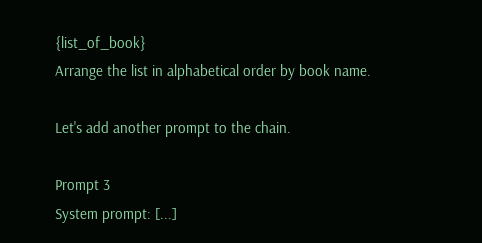{list_of_book}
Arrange the list in alphabetical order by book name.

Let's add another prompt to the chain.

Prompt 3
System prompt: [...]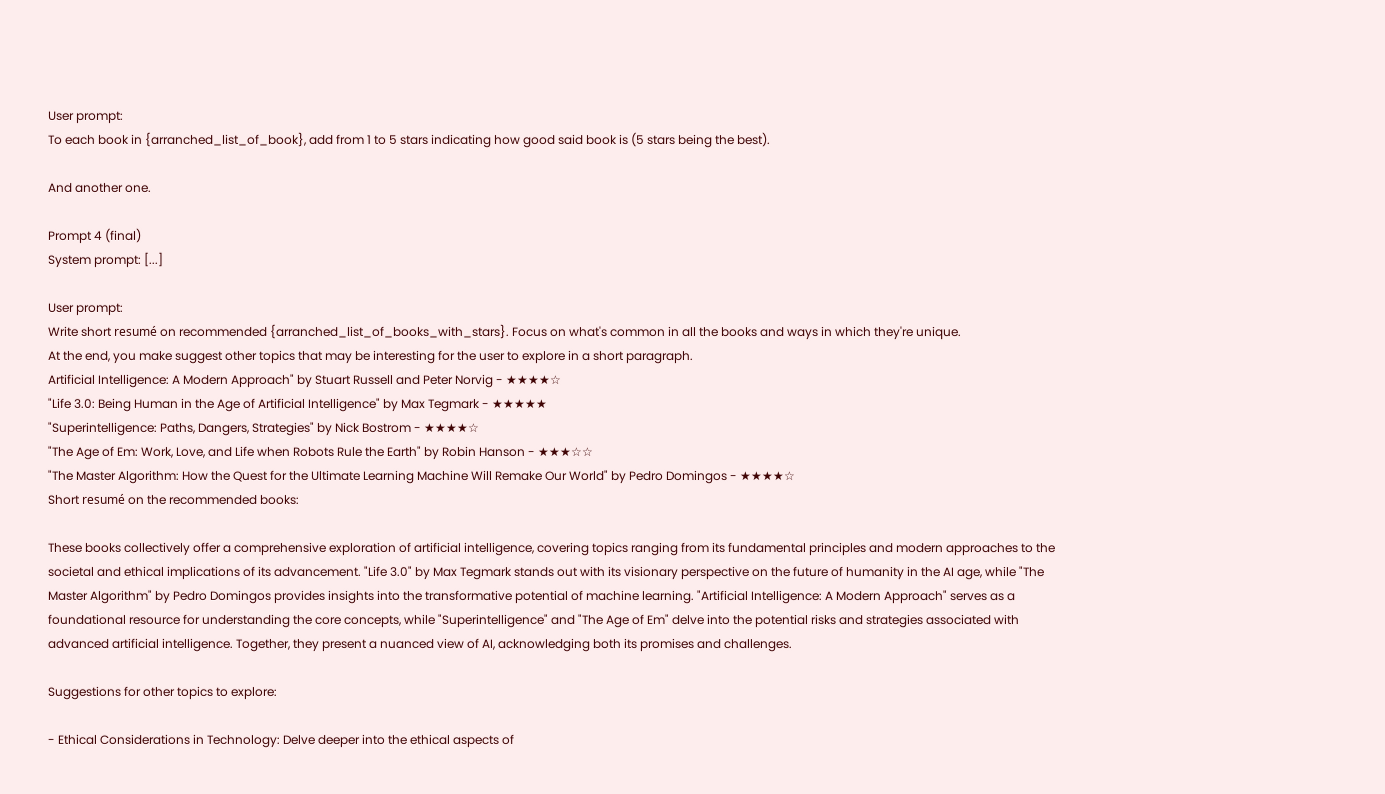User prompt:
To each book in {arranched_list_of_book}, add from 1 to 5 stars indicating how good said book is (5 stars being the best).

And another one.

Prompt 4 (final)
System prompt: [...]

User prompt:
Write short resumé on recommended {arranched_list_of_books_with_stars}. Focus on what's common in all the books and ways in which they're unique.
At the end, you make suggest other topics that may be interesting for the user to explore in a short paragraph.
Artificial Intelligence: A Modern Approach" by Stuart Russell and Peter Norvig - ★★★★☆
"Life 3.0: Being Human in the Age of Artificial Intelligence" by Max Tegmark - ★★★★★
"Superintelligence: Paths, Dangers, Strategies" by Nick Bostrom - ★★★★☆
"The Age of Em: Work, Love, and Life when Robots Rule the Earth" by Robin Hanson - ★★★☆☆
"The Master Algorithm: How the Quest for the Ultimate Learning Machine Will Remake Our World" by Pedro Domingos - ★★★★☆
Short resumé on the recommended books:

These books collectively offer a comprehensive exploration of artificial intelligence, covering topics ranging from its fundamental principles and modern approaches to the societal and ethical implications of its advancement. "Life 3.0" by Max Tegmark stands out with its visionary perspective on the future of humanity in the AI age, while "The Master Algorithm" by Pedro Domingos provides insights into the transformative potential of machine learning. "Artificial Intelligence: A Modern Approach" serves as a foundational resource for understanding the core concepts, while "Superintelligence" and "The Age of Em" delve into the potential risks and strategies associated with advanced artificial intelligence. Together, they present a nuanced view of AI, acknowledging both its promises and challenges.

Suggestions for other topics to explore:

- Ethical Considerations in Technology: Delve deeper into the ethical aspects of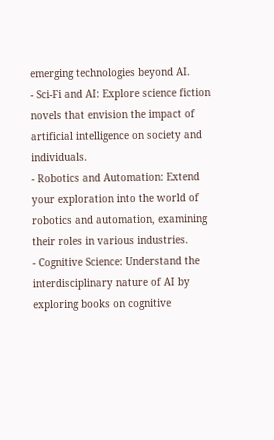emerging technologies beyond AI.
- Sci-Fi and AI: Explore science fiction novels that envision the impact of artificial intelligence on society and individuals.
- Robotics and Automation: Extend your exploration into the world of robotics and automation, examining their roles in various industries.
- Cognitive Science: Understand the interdisciplinary nature of AI by exploring books on cognitive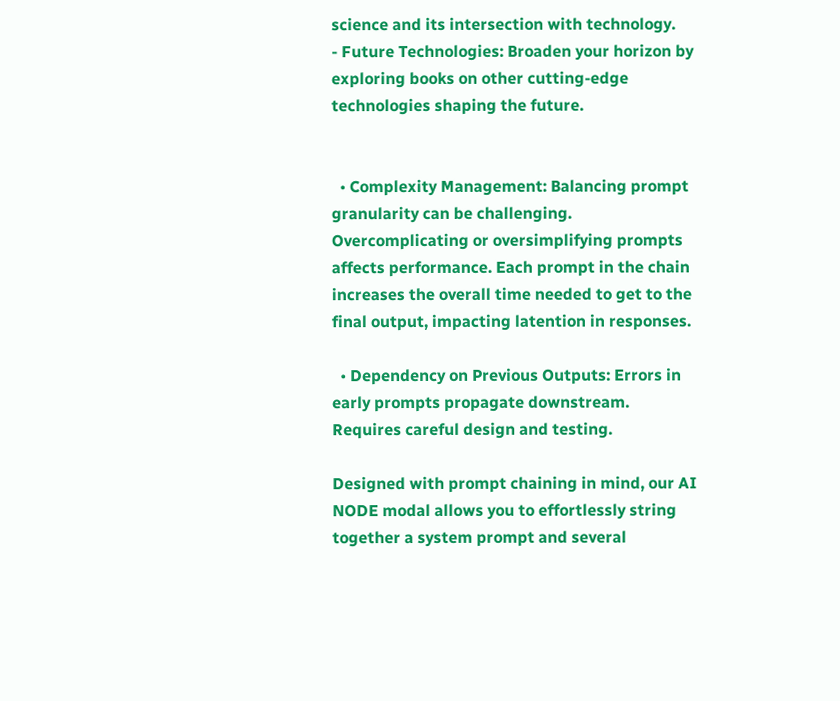science and its intersection with technology.
- Future Technologies: Broaden your horizon by exploring books on other cutting-edge technologies shaping the future.


  • Complexity Management: Balancing prompt granularity can be challenging. Overcomplicating or oversimplifying prompts affects performance. Each prompt in the chain increases the overall time needed to get to the final output, impacting latention in responses.

  • Dependency on Previous Outputs: Errors in early prompts propagate downstream. Requires careful design and testing.

Designed with prompt chaining in mind, our AI NODE modal allows you to effortlessly string together a system prompt and several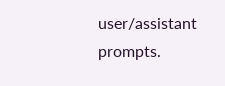user/assistant prompts.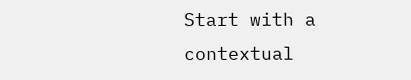Start with a contextual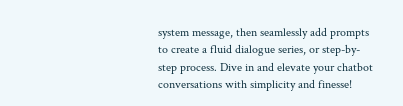system message, then seamlessly add prompts to create a fluid dialogue series, or step-by-step process. Dive in and elevate your chatbot conversations with simplicity and finesse!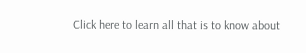Click here to learn all that is to know about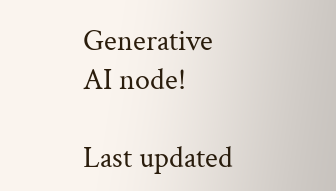Generative AI node!

Last updated